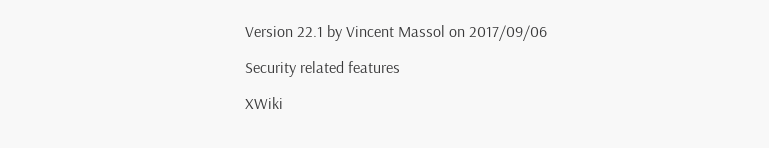Version 22.1 by Vincent Massol on 2017/09/06

Security related features

XWiki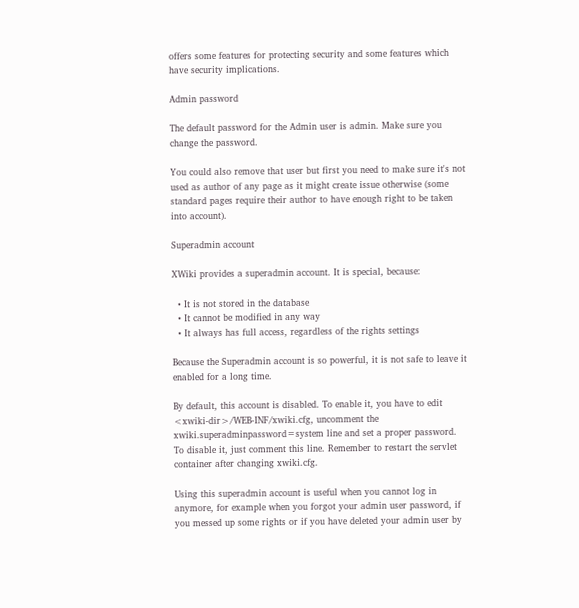offers some features for protecting security and some features which have security implications.

Admin password

The default password for the Admin user is admin. Make sure you change the password.

You could also remove that user but first you need to make sure it's not used as author of any page as it might create issue otherwise (some standard pages require their author to have enough right to be taken into account).

Superadmin account

XWiki provides a superadmin account. It is special, because:

  • It is not stored in the database
  • It cannot be modified in any way
  • It always has full access, regardless of the rights settings

Because the Superadmin account is so powerful, it is not safe to leave it enabled for a long time.

By default, this account is disabled. To enable it, you have to edit <xwiki-dir>/WEB-INF/xwiki.cfg, uncomment the xwiki.superadminpassword=system line and set a proper password. To disable it, just comment this line. Remember to restart the servlet container after changing xwiki.cfg.

Using this superadmin account is useful when you cannot log in anymore, for example when you forgot your admin user password, if you messed up some rights or if you have deleted your admin user by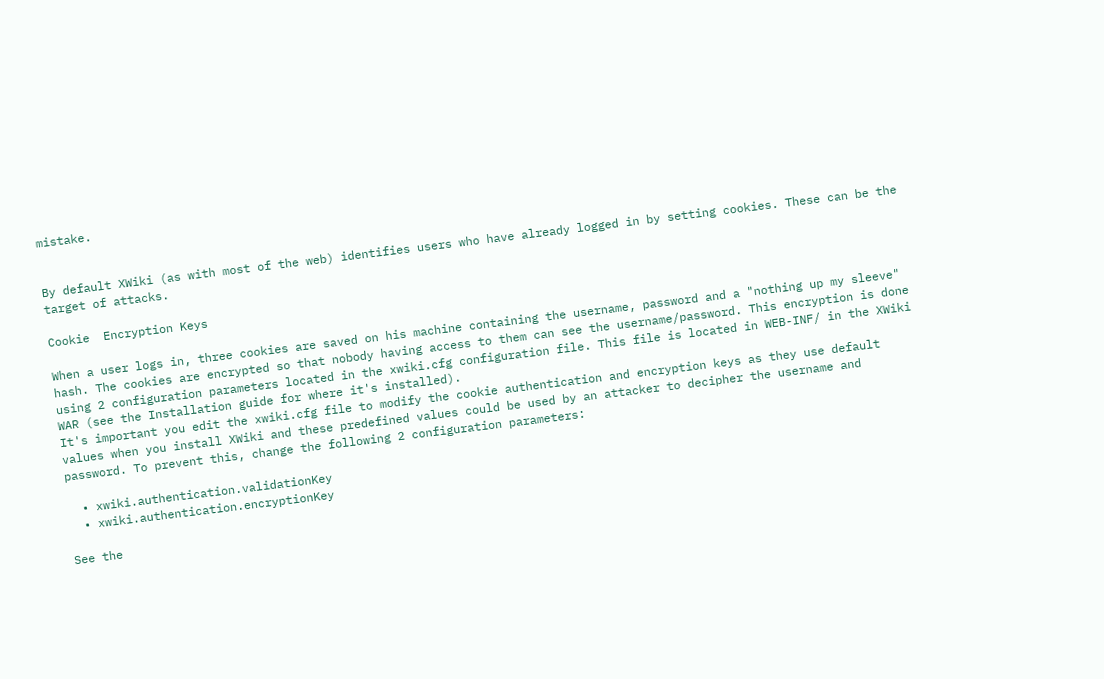mistake.


By default XWiki (as with most of the web) identifies users who have already logged in by setting cookies. These can be the target of attacks.

Cookie  Encryption Keys

When a user logs in, three cookies are saved on his machine containing the username, password and a "nothing up my sleeve" hash. The cookies are encrypted so that nobody having access to them can see the username/password. This encryption is done using 2 configuration parameters located in the xwiki.cfg configuration file. This file is located in WEB-INF/ in the XWiki WAR (see the Installation guide for where it's installed).
It's important you edit the xwiki.cfg file to modify the cookie authentication and encryption keys as they use default values when you install XWiki and these predefined values could be used by an attacker to decipher the username and password. To prevent this, change the following 2 configuration parameters:

  • xwiki.authentication.validationKey
  • xwiki.authentication.encryptionKey

See the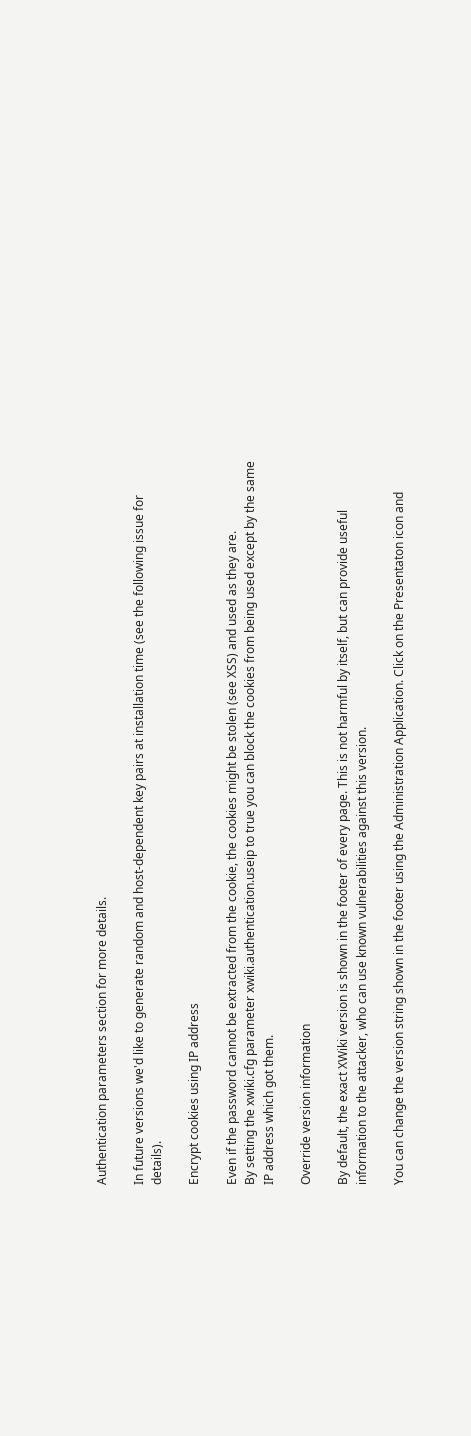Authentication parameters section for more details.

In future versions we'd like to generate random and host-dependent key pairs at installation time (see the following issue for details).

Encrypt cookies using IP address

Even if the password cannot be extracted from the cookie, the cookies might be stolen (see XSS) and used as they are.
By setting the xwiki.cfg parameter xwiki.authentication.useip to true you can block the cookies from being used except by the same IP address which got them.

Override version information

By default, the exact XWiki version is shown in the footer of every page. This is not harmful by itself, but can provide useful information to the attacker, who can use known vulnerabilities against this version.

You can change the version string shown in the footer using the Administration Application. Click on the Presentaton icon and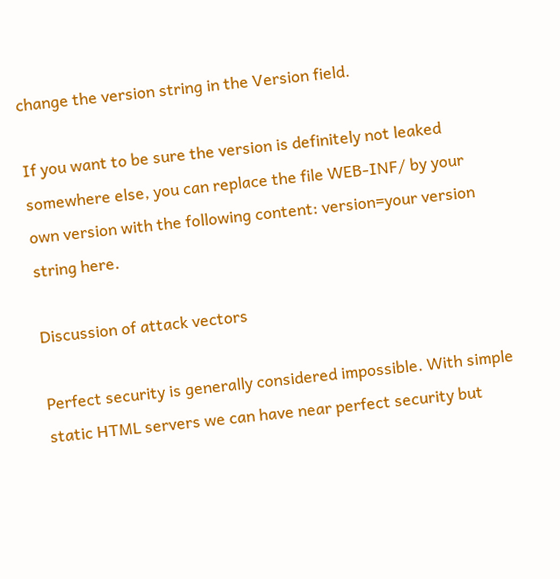change the version string in the Version field.

If you want to be sure the version is definitely not leaked somewhere else, you can replace the file WEB-INF/ by your own version with the following content: version=your version string here.

Discussion of attack vectors

Perfect security is generally considered impossible. With simple static HTML servers we can have near perfect security but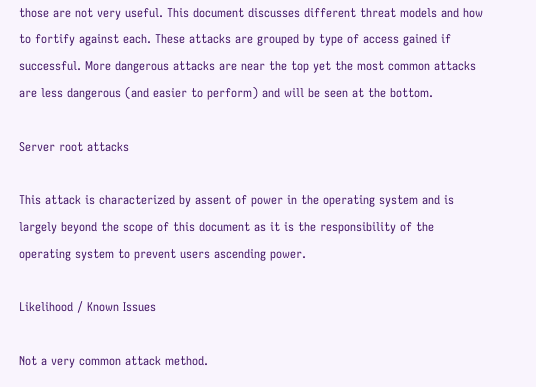those are not very useful. This document discusses different threat models and how to fortify against each. These attacks are grouped by type of access gained if successful. More dangerous attacks are near the top yet the most common attacks are less dangerous (and easier to perform) and will be seen at the bottom.

Server root attacks

This attack is characterized by assent of power in the operating system and is largely beyond the scope of this document as it is the responsibility of the operating system to prevent users ascending power.

Likelihood / Known Issues

Not a very common attack method.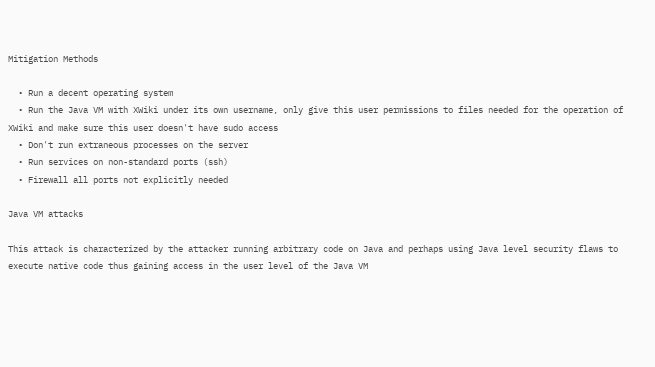Mitigation Methods

  • Run a decent operating system
  • Run the Java VM with XWiki under its own username, only give this user permissions to files needed for the operation of XWiki and make sure this user doesn't have sudo access
  • Don't run extraneous processes on the server
  • Run services on non-standard ports (ssh)
  • Firewall all ports not explicitly needed

Java VM attacks

This attack is characterized by the attacker running arbitrary code on Java and perhaps using Java level security flaws to execute native code thus gaining access in the user level of the Java VM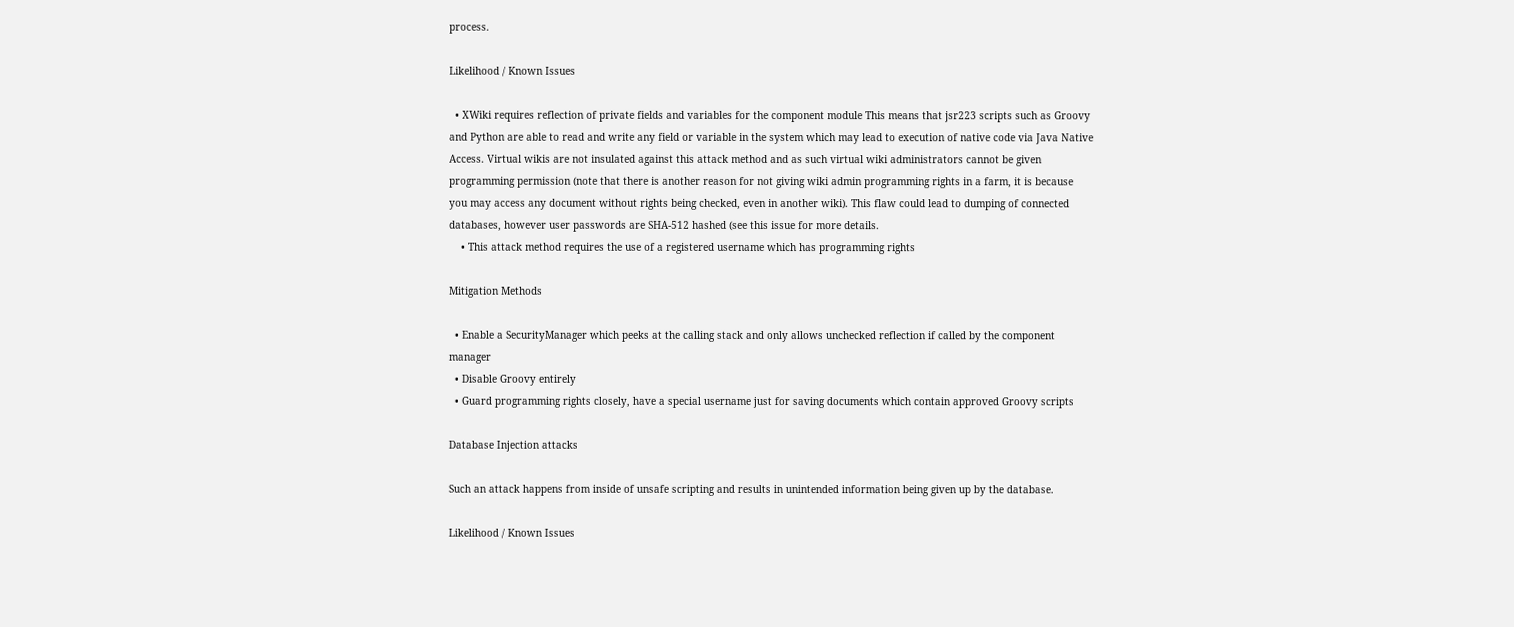process.

Likelihood / Known Issues

  • XWiki requires reflection of private fields and variables for the component module This means that jsr223 scripts such as Groovy and Python are able to read and write any field or variable in the system which may lead to execution of native code via Java Native Access. Virtual wikis are not insulated against this attack method and as such virtual wiki administrators cannot be given programming permission (note that there is another reason for not giving wiki admin programming rights in a farm, it is because you may access any document without rights being checked, even in another wiki). This flaw could lead to dumping of connected databases, however user passwords are SHA-512 hashed (see this issue for more details.
    • This attack method requires the use of a registered username which has programming rights

Mitigation Methods

  • Enable a SecurityManager which peeks at the calling stack and only allows unchecked reflection if called by the component manager
  • Disable Groovy entirely
  • Guard programming rights closely, have a special username just for saving documents which contain approved Groovy scripts

Database Injection attacks

Such an attack happens from inside of unsafe scripting and results in unintended information being given up by the database.

Likelihood / Known Issues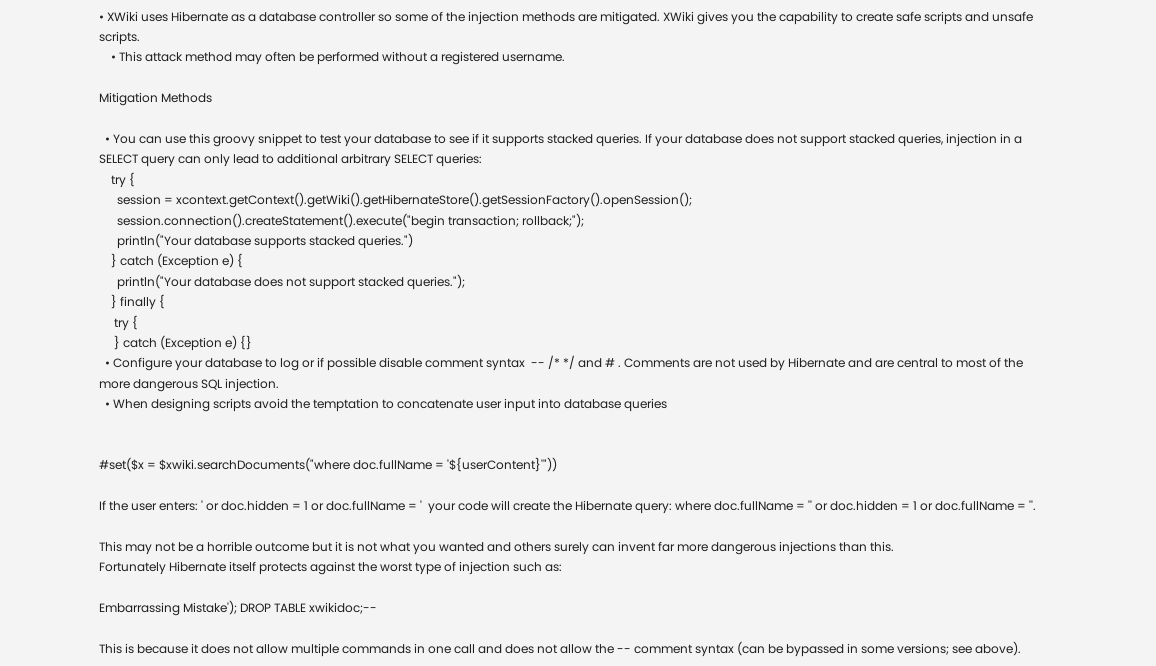• XWiki uses Hibernate as a database controller so some of the injection methods are mitigated. XWiki gives you the capability to create safe scripts and unsafe scripts.
    • This attack method may often be performed without a registered username.

Mitigation Methods

  • You can use this groovy snippet to test your database to see if it supports stacked queries. If your database does not support stacked queries, injection in a SELECT query can only lead to additional arbitrary SELECT queries:
    try {
      session = xcontext.getContext().getWiki().getHibernateStore().getSessionFactory().openSession();
      session.connection().createStatement().execute("begin transaction; rollback;");
      println("Your database supports stacked queries.")
    } catch (Exception e) {
      println("Your database does not support stacked queries.");
    } finally {
     try {
     } catch (Exception e) {}
  • Configure your database to log or if possible disable comment syntax  -- /* */ and # . Comments are not used by Hibernate and are central to most of the more dangerous SQL injection.
  • When designing scripts avoid the temptation to concatenate user input into database queries


#set($x = $xwiki.searchDocuments("where doc.fullName = '${userContent}'"))

If the user enters: ' or doc.hidden = 1 or doc.fullName = '  your code will create the Hibernate query: where doc.fullName = '' or doc.hidden = 1 or doc.fullName = ''.

This may not be a horrible outcome but it is not what you wanted and others surely can invent far more dangerous injections than this.
Fortunately Hibernate itself protects against the worst type of injection such as:

Embarrassing Mistake'); DROP TABLE xwikidoc;--

This is because it does not allow multiple commands in one call and does not allow the -- comment syntax (can be bypassed in some versions; see above).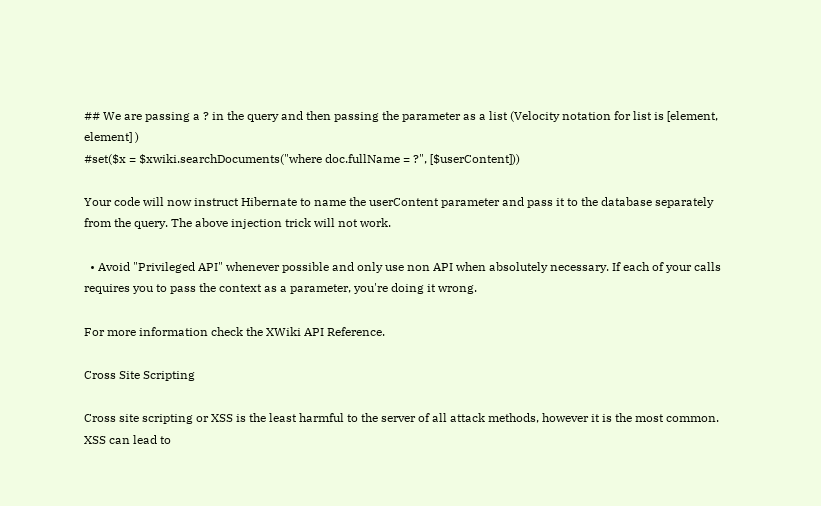## We are passing a ? in the query and then passing the parameter as a list (Velocity notation for list is [element, element] )
#set($x = $xwiki.searchDocuments("where doc.fullName = ?", [$userContent]))

Your code will now instruct Hibernate to name the userContent parameter and pass it to the database separately from the query. The above injection trick will not work.

  • Avoid "Privileged API" whenever possible and only use non API when absolutely necessary. If each of your calls requires you to pass the context as a parameter, you're doing it wrong.

For more information check the XWiki API Reference.

Cross Site Scripting

Cross site scripting or XSS is the least harmful to the server of all attack methods, however it is the most common.
XSS can lead to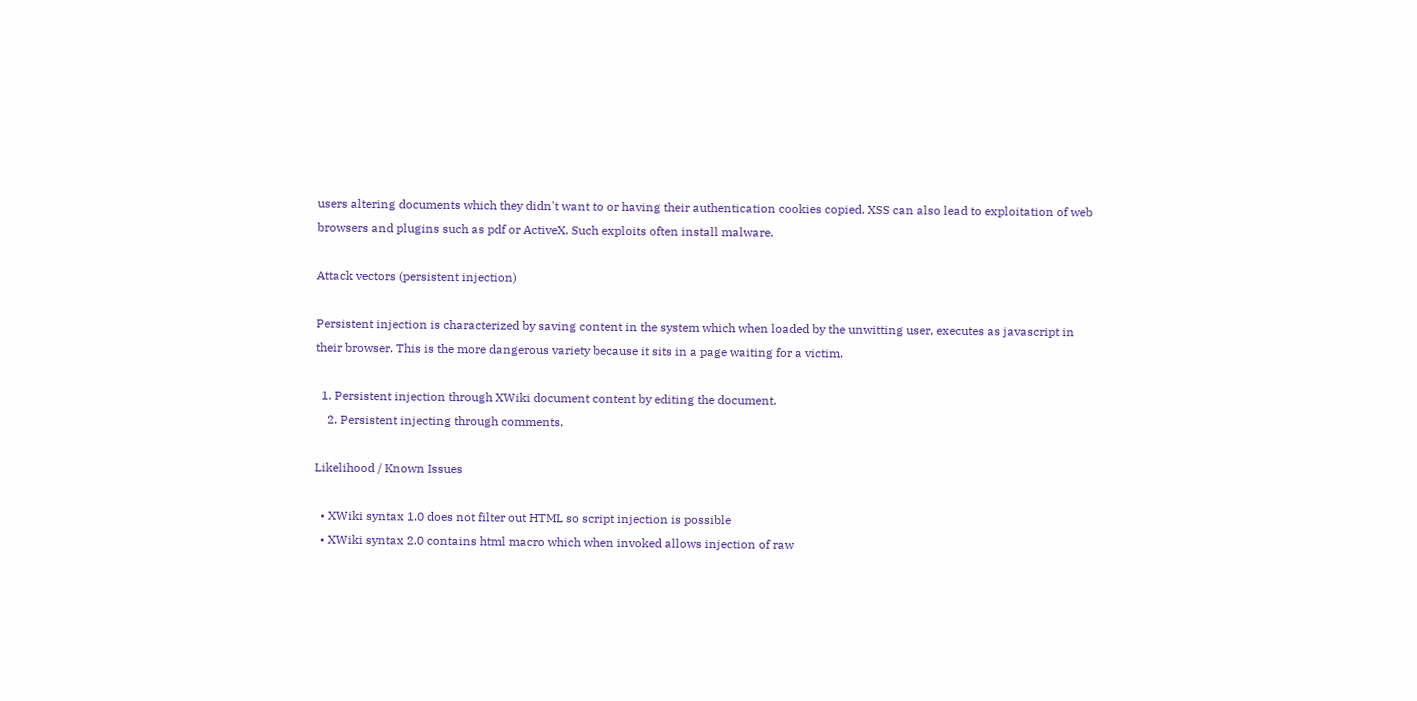users altering documents which they didn't want to or having their authentication cookies copied. XSS can also lead to exploitation of web browsers and plugins such as pdf or ActiveX. Such exploits often install malware.

Attack vectors (persistent injection)

Persistent injection is characterized by saving content in the system which when loaded by the unwitting user, executes as javascript in their browser. This is the more dangerous variety because it sits in a page waiting for a victim.

  1. Persistent injection through XWiki document content by editing the document.
    2. Persistent injecting through comments.

Likelihood / Known Issues

  • XWiki syntax 1.0 does not filter out HTML so script injection is possible
  • XWiki syntax 2.0 contains html macro which when invoked allows injection of raw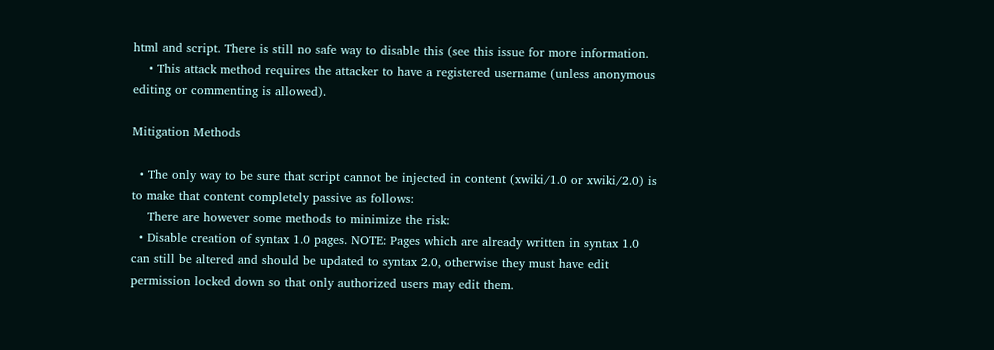html and script. There is still no safe way to disable this (see this issue for more information.
    • This attack method requires the attacker to have a registered username (unless anonymous editing or commenting is allowed).

Mitigation Methods

  • The only way to be sure that script cannot be injected in content (xwiki/1.0 or xwiki/2.0) is to make that content completely passive as follows:
    There are however some methods to minimize the risk:
  • Disable creation of syntax 1.0 pages. NOTE: Pages which are already written in syntax 1.0 can still be altered and should be updated to syntax 2.0, otherwise they must have edit permission locked down so that only authorized users may edit them.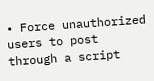• Force unauthorized users to post through a script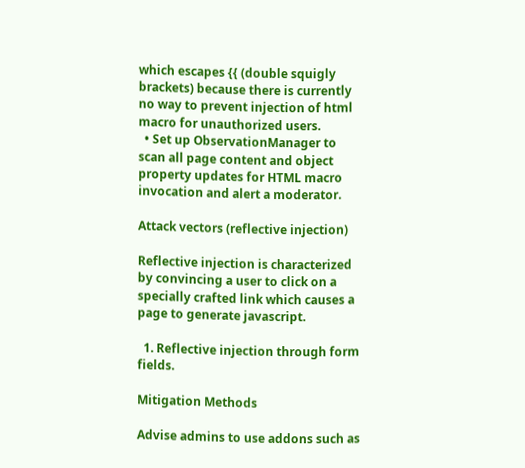which escapes {{ (double squigly brackets) because there is currently no way to prevent injection of html macro for unauthorized users.
  • Set up ObservationManager to scan all page content and object property updates for HTML macro invocation and alert a moderator.

Attack vectors (reflective injection)

Reflective injection is characterized by convincing a user to click on a specially crafted link which causes a page to generate javascript.

  1. Reflective injection through form fields.

Mitigation Methods

Advise admins to use addons such as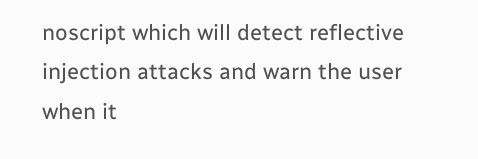noscript which will detect reflective injection attacks and warn the user when it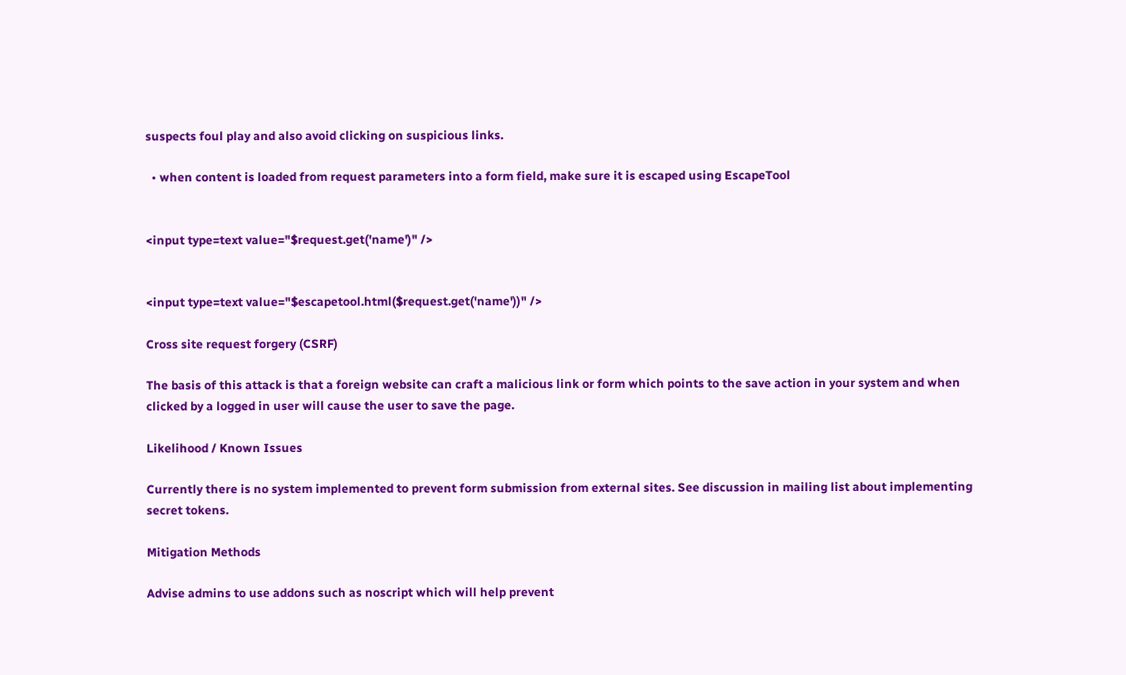suspects foul play and also avoid clicking on suspicious links.

  • when content is loaded from request parameters into a form field, make sure it is escaped using EscapeTool


<input type=text value="$request.get('name')" />


<input type=text value="$escapetool.html($request.get('name'))" />

Cross site request forgery (CSRF)

The basis of this attack is that a foreign website can craft a malicious link or form which points to the save action in your system and when clicked by a logged in user will cause the user to save the page.

Likelihood / Known Issues

Currently there is no system implemented to prevent form submission from external sites. See discussion in mailing list about implementing secret tokens.

Mitigation Methods

Advise admins to use addons such as noscript which will help prevent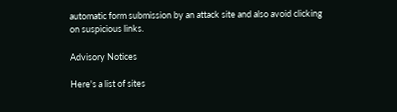automatic form submission by an attack site and also avoid clicking on suspicious links.

Advisory Notices

Here's a list of sites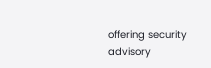offering security advisory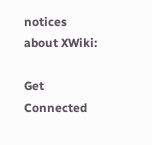notices about XWiki:

Get Connected